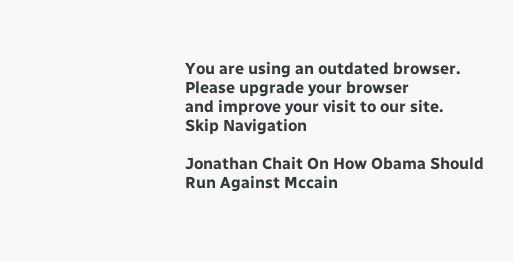You are using an outdated browser.
Please upgrade your browser
and improve your visit to our site.
Skip Navigation

Jonathan Chait On How Obama Should Run Against Mccain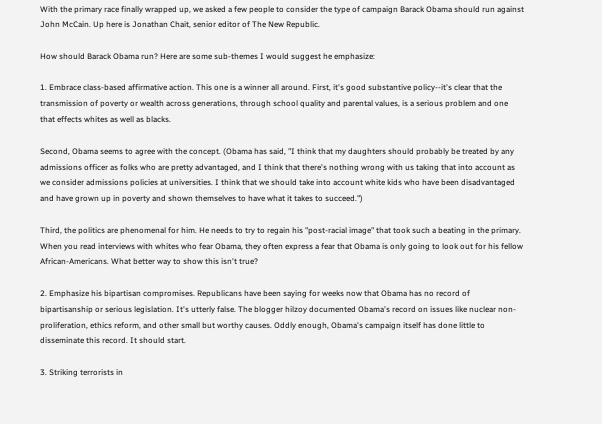With the primary race finally wrapped up, we asked a few people to consider the type of campaign Barack Obama should run against John McCain. Up here is Jonathan Chait, senior editor of The New Republic.

How should Barack Obama run? Here are some sub-themes I would suggest he emphasize:

1. Embrace class-based affirmative action. This one is a winner all around. First, it's good substantive policy--it's clear that the transmission of poverty or wealth across generations, through school quality and parental values, is a serious problem and one that effects whites as well as blacks.

Second, Obama seems to agree with the concept. (Obama has said, "I think that my daughters should probably be treated by any admissions officer as folks who are pretty advantaged, and I think that there's nothing wrong with us taking that into account as we consider admissions policies at universities. I think that we should take into account white kids who have been disadvantaged and have grown up in poverty and shown themselves to have what it takes to succeed.")

Third, the politics are phenomenal for him. He needs to try to regain his "post-racial image" that took such a beating in the primary. When you read interviews with whites who fear Obama, they often express a fear that Obama is only going to look out for his fellow African-Americans. What better way to show this isn't true?

2. Emphasize his bipartisan compromises. Republicans have been saying for weeks now that Obama has no record of bipartisanship or serious legislation. It's utterly false. The blogger hilzoy documented Obama's record on issues like nuclear non-proliferation, ethics reform, and other small but worthy causes. Oddly enough, Obama's campaign itself has done little to disseminate this record. It should start.

3. Striking terrorists in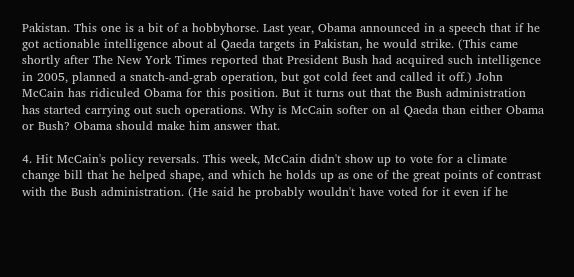Pakistan. This one is a bit of a hobbyhorse. Last year, Obama announced in a speech that if he got actionable intelligence about al Qaeda targets in Pakistan, he would strike. (This came shortly after The New York Times reported that President Bush had acquired such intelligence in 2005, planned a snatch-and-grab operation, but got cold feet and called it off.) John McCain has ridiculed Obama for this position. But it turns out that the Bush administration has started carrying out such operations. Why is McCain softer on al Qaeda than either Obama or Bush? Obama should make him answer that.

4. Hit McCain's policy reversals. This week, McCain didn't show up to vote for a climate change bill that he helped shape, and which he holds up as one of the great points of contrast with the Bush administration. (He said he probably wouldn't have voted for it even if he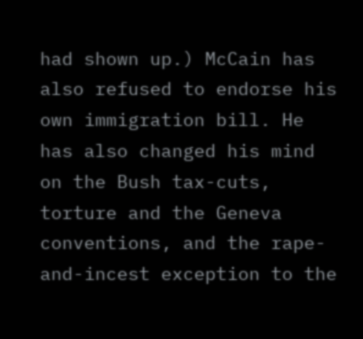had shown up.) McCain has also refused to endorse his own immigration bill. He has also changed his mind on the Bush tax-cuts, torture and the Geneva conventions, and the rape-and-incest exception to the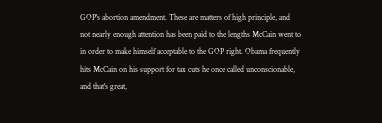GOP's abortion amendment. These are matters of high principle, and not nearly enough attention has been paid to the lengths McCain went to in order to make himself acceptable to the GOP right. Obama frequently hits McCain on his support for tax cuts he once called unconscionable, and that's great,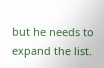but he needs to expand the list.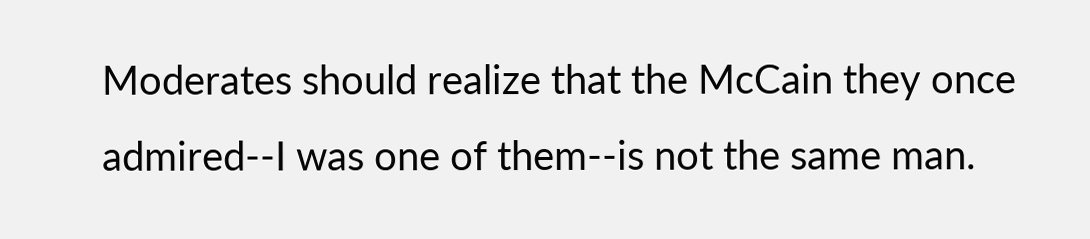Moderates should realize that the McCain they once admired--I was one of them--is not the same man.